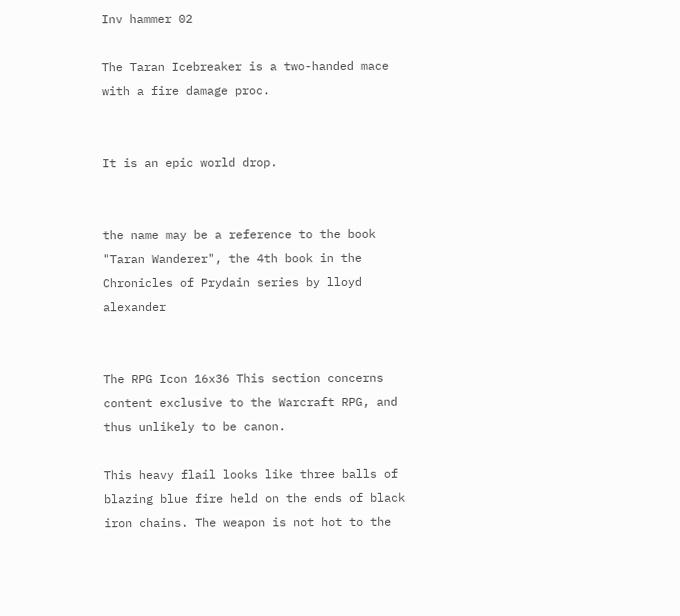Inv hammer 02

The Taran Icebreaker is a two-handed mace with a fire damage proc.


It is an epic world drop.


the name may be a reference to the book "Taran Wanderer", the 4th book in the Chronicles of Prydain series by lloyd alexander


The RPG Icon 16x36 This section concerns content exclusive to the Warcraft RPG, and thus unlikely to be canon.

This heavy flail looks like three balls of blazing blue fire held on the ends of black iron chains. The weapon is not hot to the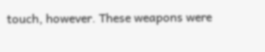touch, however. These weapons were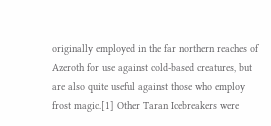originally employed in the far northern reaches of Azeroth for use against cold-based creatures, but are also quite useful against those who employ frost magic.[1] Other Taran Icebreakers were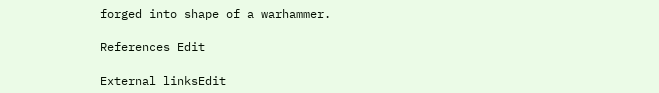forged into shape of a warhammer.

References Edit

External linksEdit